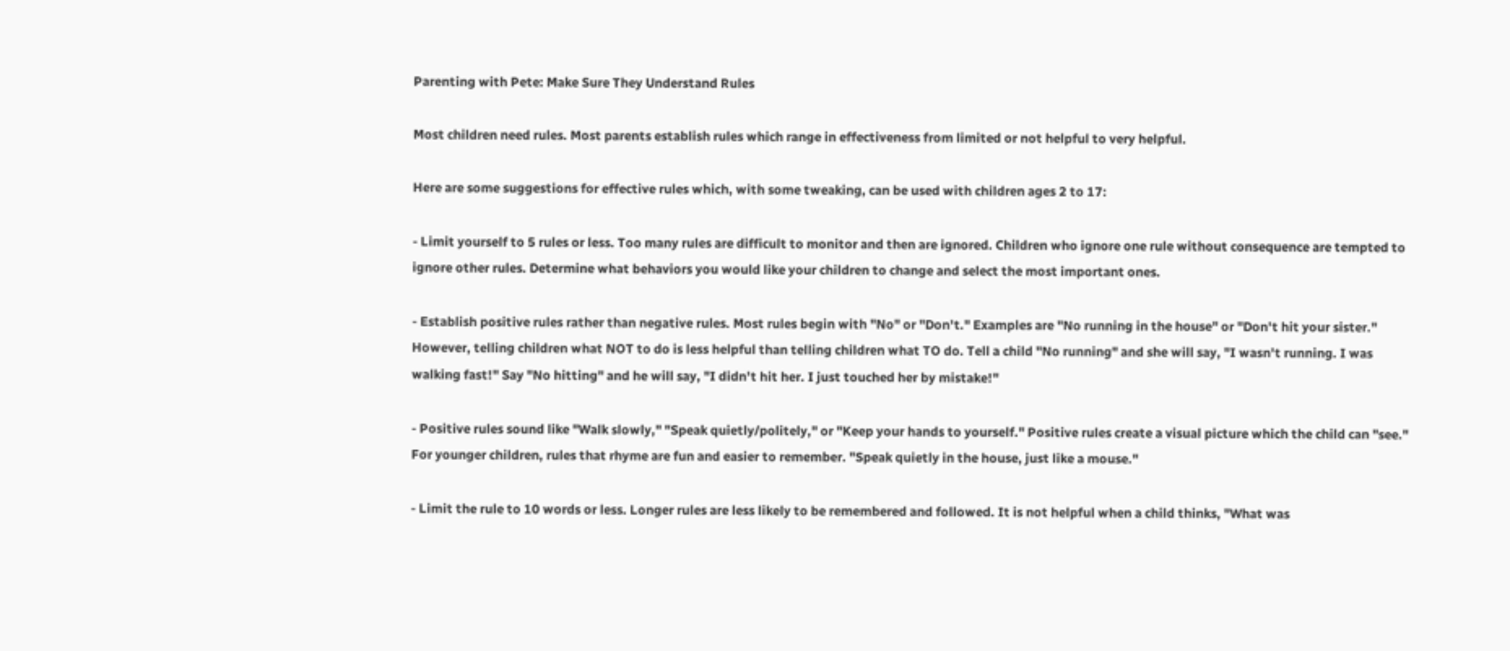Parenting with Pete: Make Sure They Understand Rules

Most children need rules. Most parents establish rules which range in effectiveness from limited or not helpful to very helpful.

Here are some suggestions for effective rules which, with some tweaking, can be used with children ages 2 to 17:

- Limit yourself to 5 rules or less. Too many rules are difficult to monitor and then are ignored. Children who ignore one rule without consequence are tempted to ignore other rules. Determine what behaviors you would like your children to change and select the most important ones.

- Establish positive rules rather than negative rules. Most rules begin with "No" or "Don't." Examples are "No running in the house" or "Don't hit your sister." However, telling children what NOT to do is less helpful than telling children what TO do. Tell a child "No running" and she will say, "I wasn't running. I was walking fast!" Say "No hitting" and he will say, "I didn't hit her. I just touched her by mistake!"

- Positive rules sound like "Walk slowly," "Speak quietly/politely," or "Keep your hands to yourself." Positive rules create a visual picture which the child can "see." For younger children, rules that rhyme are fun and easier to remember. "Speak quietly in the house, just like a mouse."

- Limit the rule to 10 words or less. Longer rules are less likely to be remembered and followed. It is not helpful when a child thinks, "What was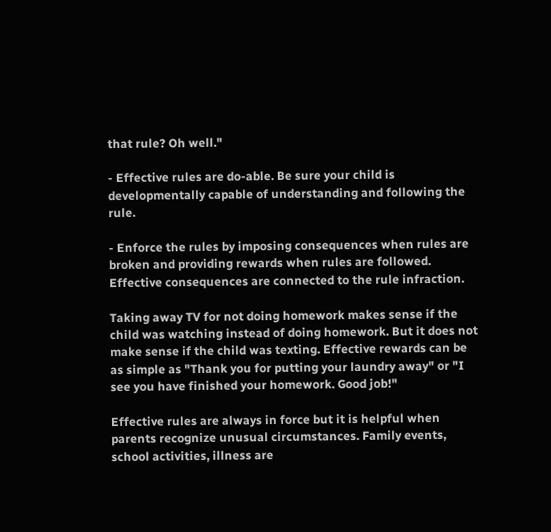that rule? Oh well."

- Effective rules are do-able. Be sure your child is developmentally capable of understanding and following the rule.

- Enforce the rules by imposing consequences when rules are broken and providing rewards when rules are followed. Effective consequences are connected to the rule infraction.

Taking away TV for not doing homework makes sense if the child was watching instead of doing homework. But it does not make sense if the child was texting. Effective rewards can be as simple as "Thank you for putting your laundry away" or "I see you have finished your homework. Good job!"

Effective rules are always in force but it is helpful when parents recognize unusual circumstances. Family events, school activities, illness are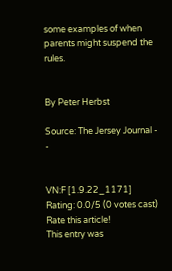some examples of when parents might suspend the rules.


By Peter Herbst

Source: The Jersey Journal - -


VN:F [1.9.22_1171]
Rating: 0.0/5 (0 votes cast)
Rate this article!
This entry was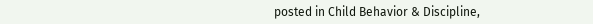posted in Child Behavior & Discipline,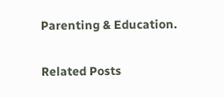Parenting & Education.

Related Posts